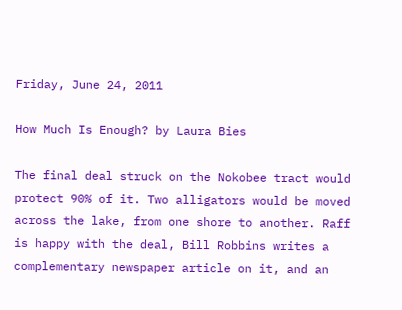Friday, June 24, 2011

How Much Is Enough? by Laura Bies

The final deal struck on the Nokobee tract would protect 90% of it. Two alligators would be moved across the lake, from one shore to another. Raff is happy with the deal, Bill Robbins writes a complementary newspaper article on it, and an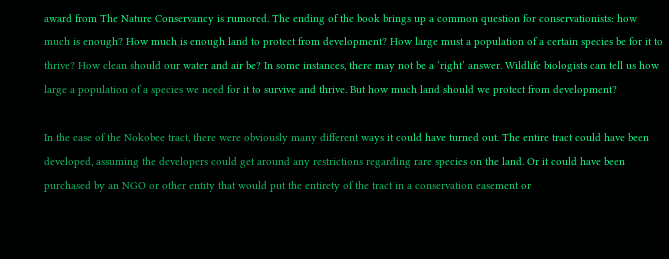award from The Nature Conservancy is rumored. The ending of the book brings up a common question for conservationists: how much is enough? How much is enough land to protect from development? How large must a population of a certain species be for it to thrive? How clean should our water and air be? In some instances, there may not be a ‘right’ answer. Wildlife biologists can tell us how large a population of a species we need for it to survive and thrive. But how much land should we protect from development?

In the case of the Nokobee tract, there were obviously many different ways it could have turned out. The entire tract could have been developed, assuming the developers could get around any restrictions regarding rare species on the land. Or it could have been purchased by an NGO or other entity that would put the entirety of the tract in a conservation easement or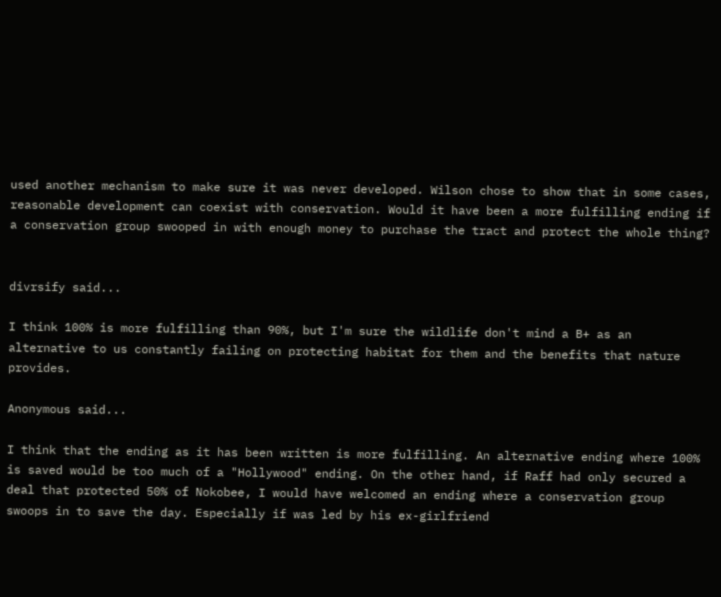used another mechanism to make sure it was never developed. Wilson chose to show that in some cases, reasonable development can coexist with conservation. Would it have been a more fulfilling ending if a conservation group swooped in with enough money to purchase the tract and protect the whole thing?


divrsify said...

I think 100% is more fulfilling than 90%, but I'm sure the wildlife don't mind a B+ as an alternative to us constantly failing on protecting habitat for them and the benefits that nature provides.

Anonymous said...

I think that the ending as it has been written is more fulfilling. An alternative ending where 100% is saved would be too much of a "Hollywood" ending. On the other hand, if Raff had only secured a deal that protected 50% of Nokobee, I would have welcomed an ending where a conservation group swoops in to save the day. Especially if was led by his ex-girlfriend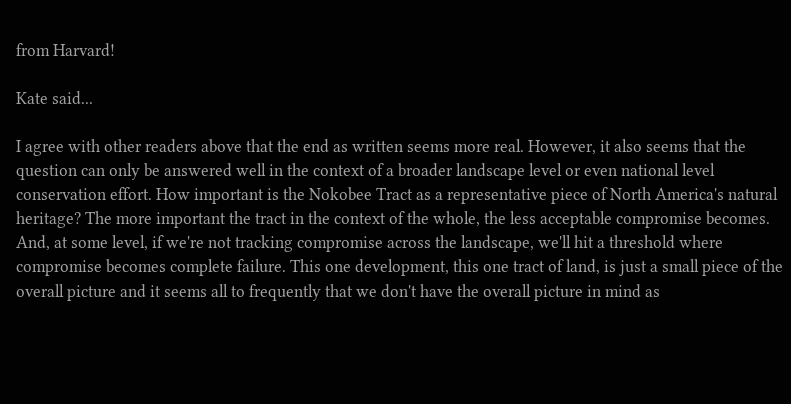from Harvard!

Kate said...

I agree with other readers above that the end as written seems more real. However, it also seems that the question can only be answered well in the context of a broader landscape level or even national level conservation effort. How important is the Nokobee Tract as a representative piece of North America's natural heritage? The more important the tract in the context of the whole, the less acceptable compromise becomes. And, at some level, if we're not tracking compromise across the landscape, we'll hit a threshold where compromise becomes complete failure. This one development, this one tract of land, is just a small piece of the overall picture and it seems all to frequently that we don't have the overall picture in mind as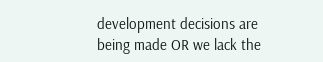development decisions are being made OR we lack the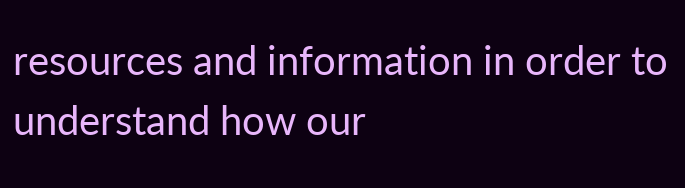resources and information in order to understand how our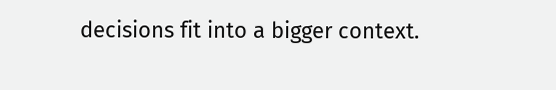decisions fit into a bigger context.